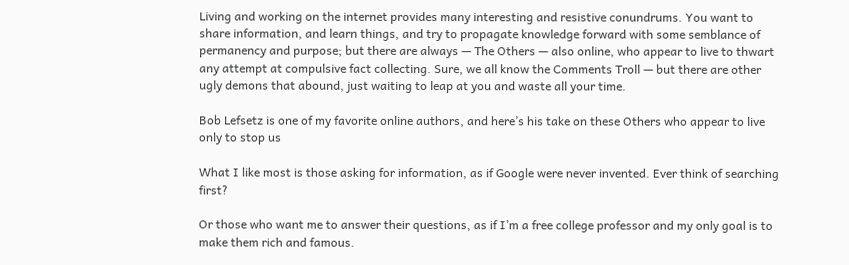Living and working on the internet provides many interesting and resistive conundrums. You want to share information, and learn things, and try to propagate knowledge forward with some semblance of permanency and purpose; but there are always — The Others — also online, who appear to live to thwart any attempt at compulsive fact collecting. Sure, we all know the Comments Troll — but there are other ugly demons that abound, just waiting to leap at you and waste all your time.

Bob Lefsetz is one of my favorite online authors, and here’s his take on these Others who appear to live only to stop us

What I like most is those asking for information, as if Google were never invented. Ever think of searching first?

Or those who want me to answer their questions, as if I’m a free college professor and my only goal is to make them rich and famous.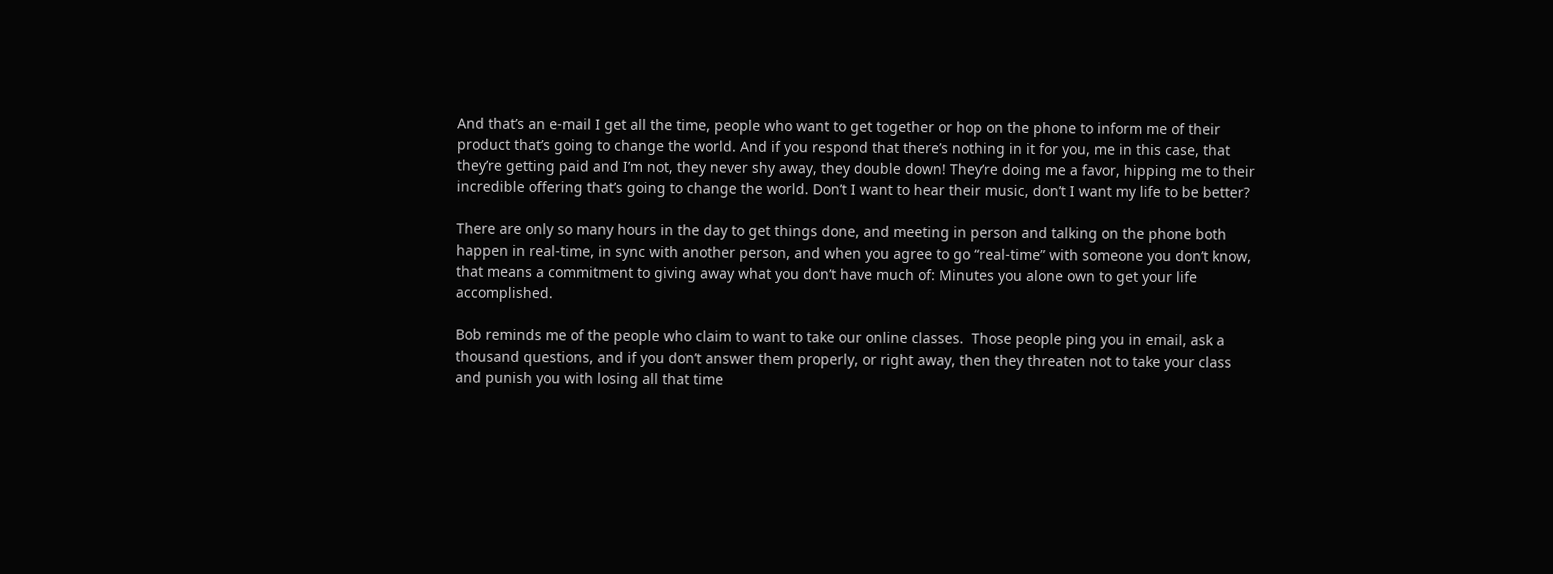And that’s an e-mail I get all the time, people who want to get together or hop on the phone to inform me of their product that’s going to change the world. And if you respond that there’s nothing in it for you, me in this case, that they’re getting paid and I’m not, they never shy away, they double down! They’re doing me a favor, hipping me to their incredible offering that’s going to change the world. Don’t I want to hear their music, don’t I want my life to be better?

There are only so many hours in the day to get things done, and meeting in person and talking on the phone both happen in real-time, in sync with another person, and when you agree to go “real-time” with someone you don’t know, that means a commitment to giving away what you don’t have much of: Minutes you alone own to get your life accomplished.

Bob reminds me of the people who claim to want to take our online classes.  Those people ping you in email, ask a thousand questions, and if you don’t answer them properly, or right away, then they threaten not to take your class and punish you with losing all that time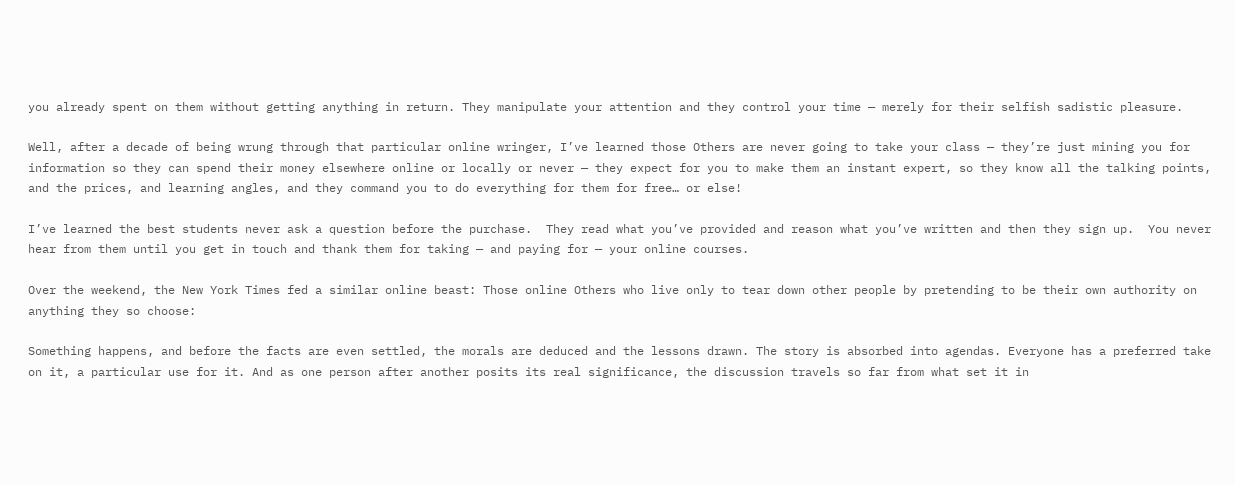you already spent on them without getting anything in return. They manipulate your attention and they control your time — merely for their selfish sadistic pleasure.

Well, after a decade of being wrung through that particular online wringer, I’ve learned those Others are never going to take your class — they’re just mining you for information so they can spend their money elsewhere online or locally or never — they expect for you to make them an instant expert, so they know all the talking points, and the prices, and learning angles, and they command you to do everything for them for free… or else!

I’ve learned the best students never ask a question before the purchase.  They read what you’ve provided and reason what you’ve written and then they sign up.  You never hear from them until you get in touch and thank them for taking — and paying for — your online courses.

Over the weekend, the New York Times fed a similar online beast: Those online Others who live only to tear down other people by pretending to be their own authority on anything they so choose:

Something happens, and before the facts are even settled, the morals are deduced and the lessons drawn. The story is absorbed into agendas. Everyone has a preferred take on it, a particular use for it. And as one person after another posits its real significance, the discussion travels so far from what set it in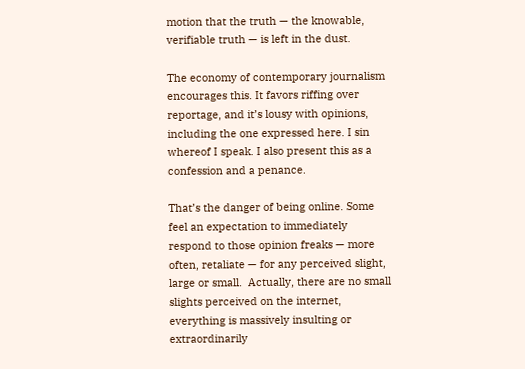motion that the truth — the knowable, verifiable truth — is left in the dust.

The economy of contemporary journalism encourages this. It favors riffing over reportage, and it’s lousy with opinions, including the one expressed here. I sin whereof I speak. I also present this as a confession and a penance.

That’s the danger of being online. Some feel an expectation to immediately respond to those opinion freaks — more often, retaliate — for any perceived slight, large or small.  Actually, there are no small slights perceived on the internet, everything is massively insulting or extraordinarily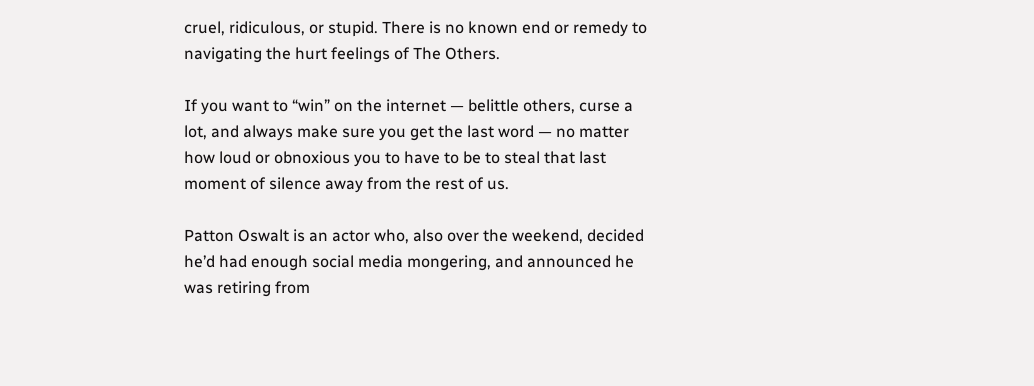cruel, ridiculous, or stupid. There is no known end or remedy to navigating the hurt feelings of The Others.

If you want to “win” on the internet — belittle others, curse a lot, and always make sure you get the last word — no matter how loud or obnoxious you to have to be to steal that last moment of silence away from the rest of us.

Patton Oswalt is an actor who, also over the weekend, decided he’d had enough social media mongering, and announced he was retiring from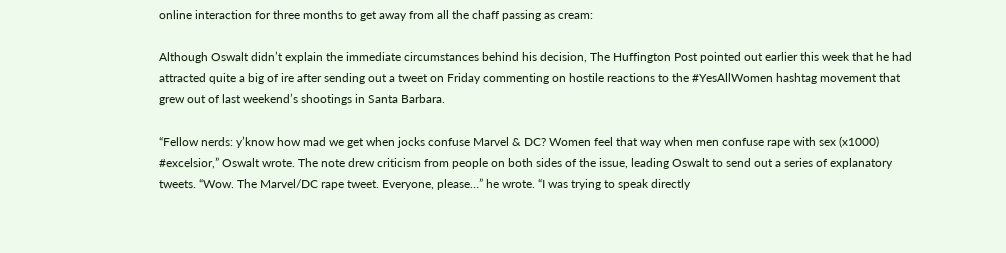online interaction for three months to get away from all the chaff passing as cream:

Although Oswalt didn’t explain the immediate circumstances behind his decision, The Huffington Post pointed out earlier this week that he had attracted quite a big of ire after sending out a tweet on Friday commenting on hostile reactions to the #YesAllWomen hashtag movement that grew out of last weekend’s shootings in Santa Barbara.

“Fellow nerds: y’know how mad we get when jocks confuse Marvel & DC? Women feel that way when men confuse rape with sex (x1000) #excelsior,” Oswalt wrote. The note drew criticism from people on both sides of the issue, leading Oswalt to send out a series of explanatory tweets. “Wow. The Marvel/DC rape tweet. Everyone, please…” he wrote. “I was trying to speak directly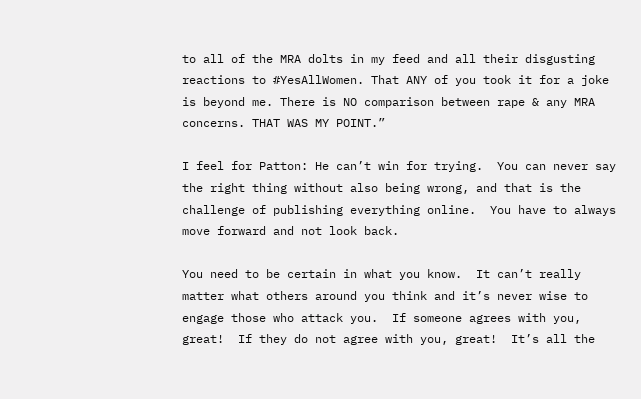to all of the MRA dolts in my feed and all their disgusting reactions to #YesAllWomen. That ANY of you took it for a joke is beyond me. There is NO comparison between rape & any MRA concerns. THAT WAS MY POINT.”

I feel for Patton: He can’t win for trying.  You can never say the right thing without also being wrong, and that is the challenge of publishing everything online.  You have to always move forward and not look back.

You need to be certain in what you know.  It can’t really matter what others around you think and it’s never wise to engage those who attack you.  If someone agrees with you, great!  If they do not agree with you, great!  It’s all the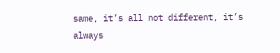same, it’s all not different, it’s always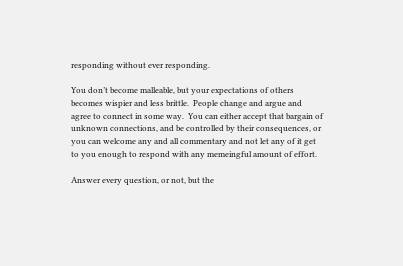responding without ever responding.

You don’t become malleable, but your expectations of others becomes wispier and less brittle.  People change and argue and agree to connect in some way.  You can either accept that bargain of unknown connections, and be controlled by their consequences, or you can welcome any and all commentary and not let any of it get to you enough to respond with any memeingful amount of effort.

Answer every question, or not, but the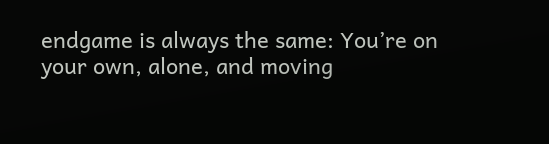endgame is always the same: You’re on your own, alone, and moving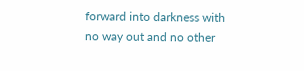forward into darkness with no way out and no other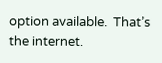option available.  That’s the internet.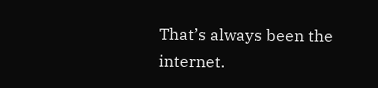That’s always been the internet.